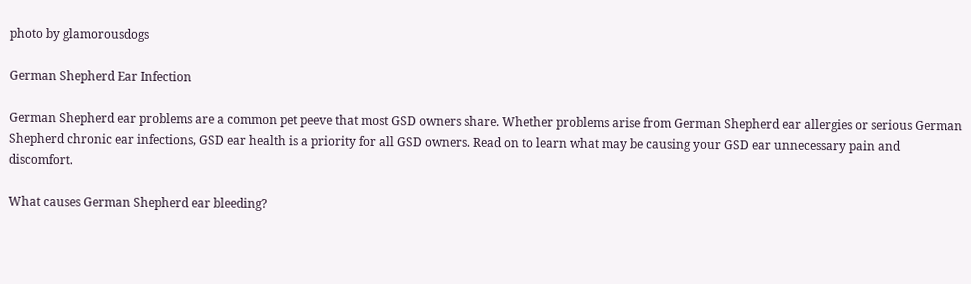photo by glamorousdogs

German Shepherd Ear Infection

German Shepherd ear problems are a common pet peeve that most GSD owners share. Whether problems arise from German Shepherd ear allergies or serious German Shepherd chronic ear infections, GSD ear health is a priority for all GSD owners. Read on to learn what may be causing your GSD ear unnecessary pain and discomfort.

What causes German Shepherd ear bleeding?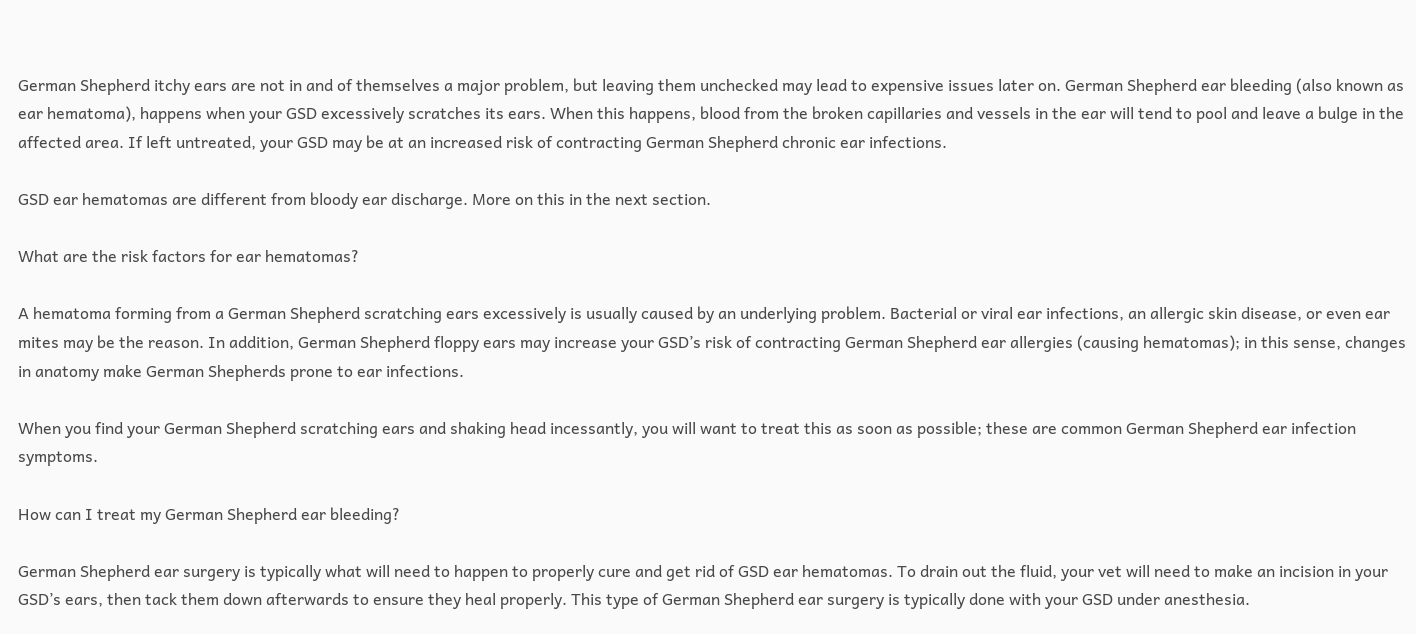German Shepherd itchy ears are not in and of themselves a major problem, but leaving them unchecked may lead to expensive issues later on. German Shepherd ear bleeding (also known as ear hematoma), happens when your GSD excessively scratches its ears. When this happens, blood from the broken capillaries and vessels in the ear will tend to pool and leave a bulge in the affected area. If left untreated, your GSD may be at an increased risk of contracting German Shepherd chronic ear infections.

GSD ear hematomas are different from bloody ear discharge. More on this in the next section.

What are the risk factors for ear hematomas?

A hematoma forming from a German Shepherd scratching ears excessively is usually caused by an underlying problem. Bacterial or viral ear infections, an allergic skin disease, or even ear mites may be the reason. In addition, German Shepherd floppy ears may increase your GSD’s risk of contracting German Shepherd ear allergies (causing hematomas); in this sense, changes in anatomy make German Shepherds prone to ear infections.

When you find your German Shepherd scratching ears and shaking head incessantly, you will want to treat this as soon as possible; these are common German Shepherd ear infection symptoms.

How can I treat my German Shepherd ear bleeding?

German Shepherd ear surgery is typically what will need to happen to properly cure and get rid of GSD ear hematomas. To drain out the fluid, your vet will need to make an incision in your GSD’s ears, then tack them down afterwards to ensure they heal properly. This type of German Shepherd ear surgery is typically done with your GSD under anesthesia.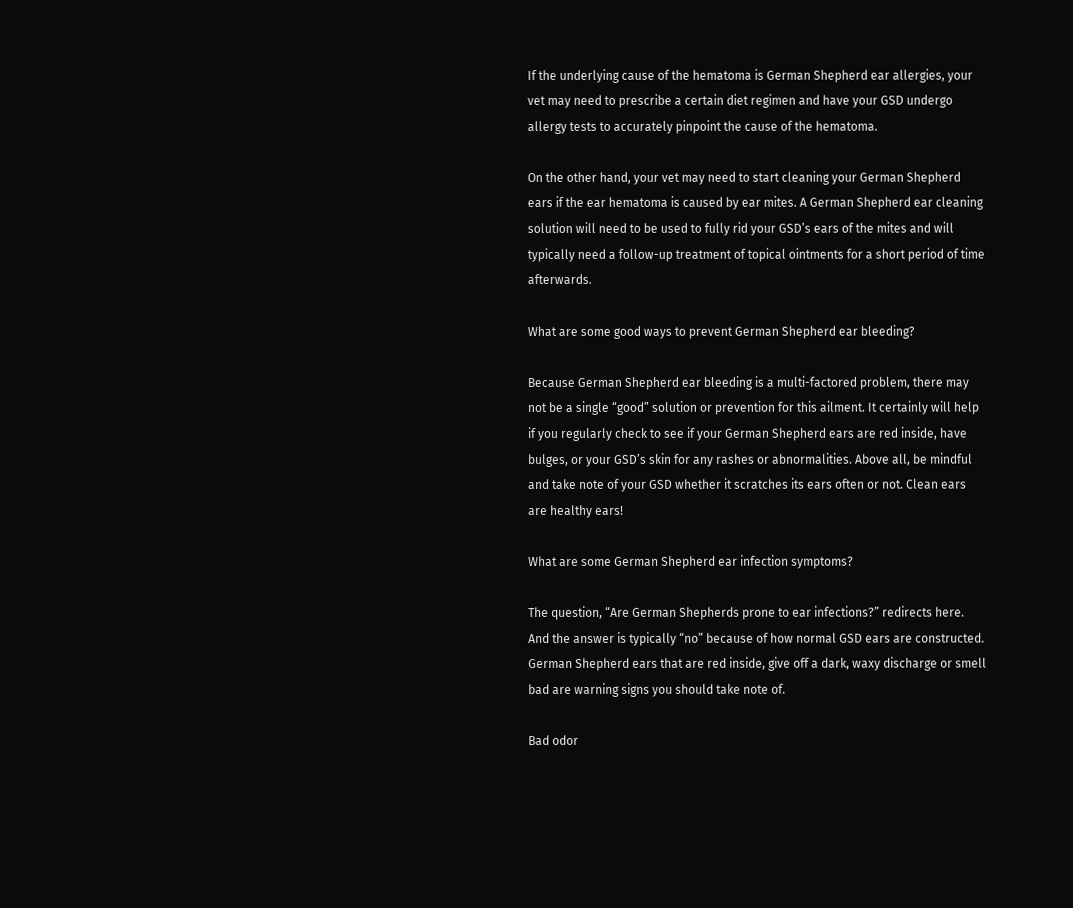If the underlying cause of the hematoma is German Shepherd ear allergies, your vet may need to prescribe a certain diet regimen and have your GSD undergo allergy tests to accurately pinpoint the cause of the hematoma.

On the other hand, your vet may need to start cleaning your German Shepherd ears if the ear hematoma is caused by ear mites. A German Shepherd ear cleaning solution will need to be used to fully rid your GSD’s ears of the mites and will typically need a follow-up treatment of topical ointments for a short period of time afterwards.

What are some good ways to prevent German Shepherd ear bleeding?

Because German Shepherd ear bleeding is a multi-factored problem, there may not be a single “good” solution or prevention for this ailment. It certainly will help if you regularly check to see if your German Shepherd ears are red inside, have bulges, or your GSD’s skin for any rashes or abnormalities. Above all, be mindful and take note of your GSD whether it scratches its ears often or not. Clean ears are healthy ears!

What are some German Shepherd ear infection symptoms?

The question, “Are German Shepherds prone to ear infections?” redirects here. And the answer is typically “no” because of how normal GSD ears are constructed. German Shepherd ears that are red inside, give off a dark, waxy discharge or smell bad are warning signs you should take note of.

Bad odor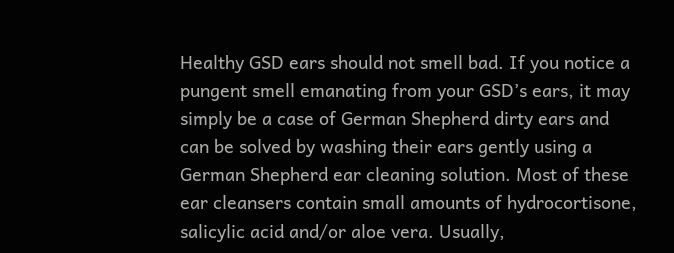Healthy GSD ears should not smell bad. If you notice a pungent smell emanating from your GSD’s ears, it may simply be a case of German Shepherd dirty ears and can be solved by washing their ears gently using a German Shepherd ear cleaning solution. Most of these ear cleansers contain small amounts of hydrocortisone, salicylic acid and/or aloe vera. Usually,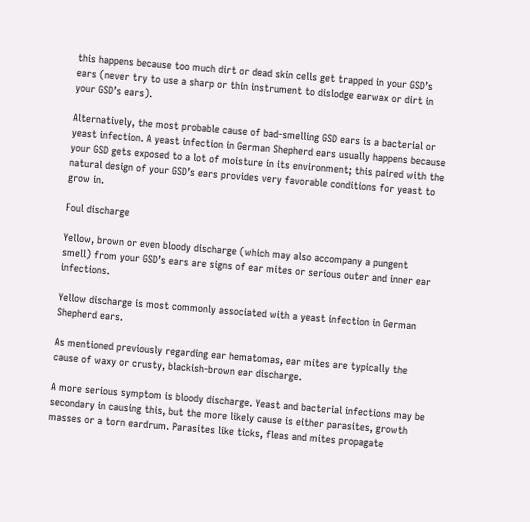this happens because too much dirt or dead skin cells get trapped in your GSD’s ears (never try to use a sharp or thin instrument to dislodge earwax or dirt in your GSD’s ears).

Alternatively, the most probable cause of bad-smelling GSD ears is a bacterial or yeast infection. A yeast infection in German Shepherd ears usually happens because your GSD gets exposed to a lot of moisture in its environment; this paired with the natural design of your GSD’s ears provides very favorable conditions for yeast to grow in.

Foul discharge

Yellow, brown or even bloody discharge (which may also accompany a pungent smell) from your GSD’s ears are signs of ear mites or serious outer and inner ear infections.

Yellow discharge is most commonly associated with a yeast infection in German Shepherd ears.

As mentioned previously regarding ear hematomas, ear mites are typically the cause of waxy or crusty, blackish-brown ear discharge.

A more serious symptom is bloody discharge. Yeast and bacterial infections may be secondary in causing this, but the more likely cause is either parasites, growth masses or a torn eardrum. Parasites like ticks, fleas and mites propagate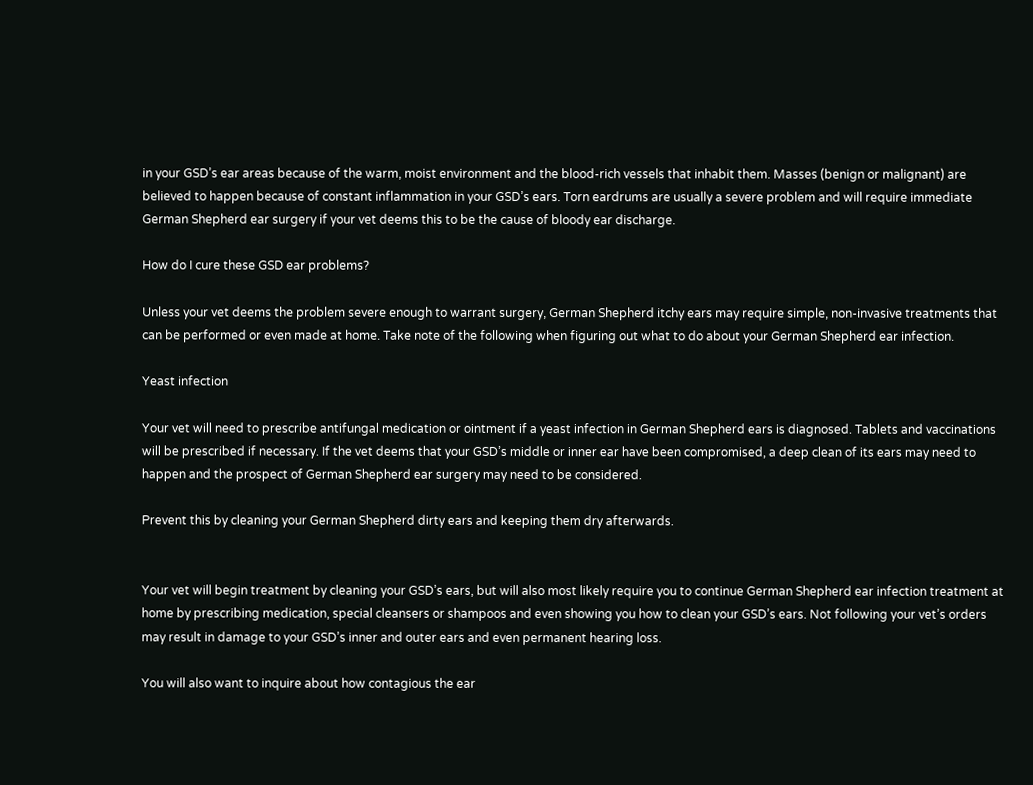in your GSD’s ear areas because of the warm, moist environment and the blood-rich vessels that inhabit them. Masses (benign or malignant) are believed to happen because of constant inflammation in your GSD’s ears. Torn eardrums are usually a severe problem and will require immediate German Shepherd ear surgery if your vet deems this to be the cause of bloody ear discharge.

How do I cure these GSD ear problems?

Unless your vet deems the problem severe enough to warrant surgery, German Shepherd itchy ears may require simple, non-invasive treatments that can be performed or even made at home. Take note of the following when figuring out what to do about your German Shepherd ear infection.

Yeast infection

Your vet will need to prescribe antifungal medication or ointment if a yeast infection in German Shepherd ears is diagnosed. Tablets and vaccinations will be prescribed if necessary. If the vet deems that your GSD’s middle or inner ear have been compromised, a deep clean of its ears may need to happen and the prospect of German Shepherd ear surgery may need to be considered.

Prevent this by cleaning your German Shepherd dirty ears and keeping them dry afterwards.


Your vet will begin treatment by cleaning your GSD’s ears, but will also most likely require you to continue German Shepherd ear infection treatment at home by prescribing medication, special cleansers or shampoos and even showing you how to clean your GSD’s ears. Not following your vet’s orders may result in damage to your GSD’s inner and outer ears and even permanent hearing loss.

You will also want to inquire about how contagious the ear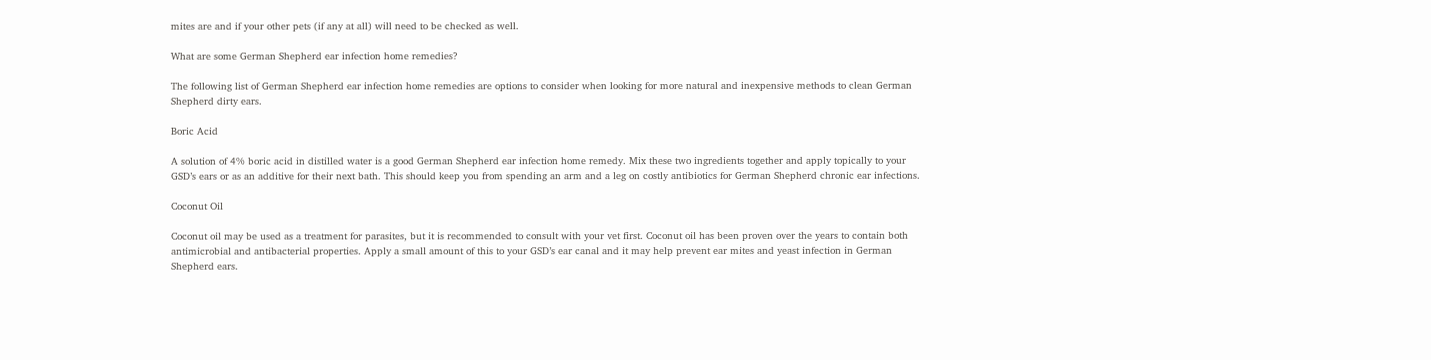mites are and if your other pets (if any at all) will need to be checked as well.

What are some German Shepherd ear infection home remedies?

The following list of German Shepherd ear infection home remedies are options to consider when looking for more natural and inexpensive methods to clean German Shepherd dirty ears.

Boric Acid

A solution of 4% boric acid in distilled water is a good German Shepherd ear infection home remedy. Mix these two ingredients together and apply topically to your GSD’s ears or as an additive for their next bath. This should keep you from spending an arm and a leg on costly antibiotics for German Shepherd chronic ear infections.

Coconut Oil

Coconut oil may be used as a treatment for parasites, but it is recommended to consult with your vet first. Coconut oil has been proven over the years to contain both antimicrobial and antibacterial properties. Apply a small amount of this to your GSD’s ear canal and it may help prevent ear mites and yeast infection in German Shepherd ears.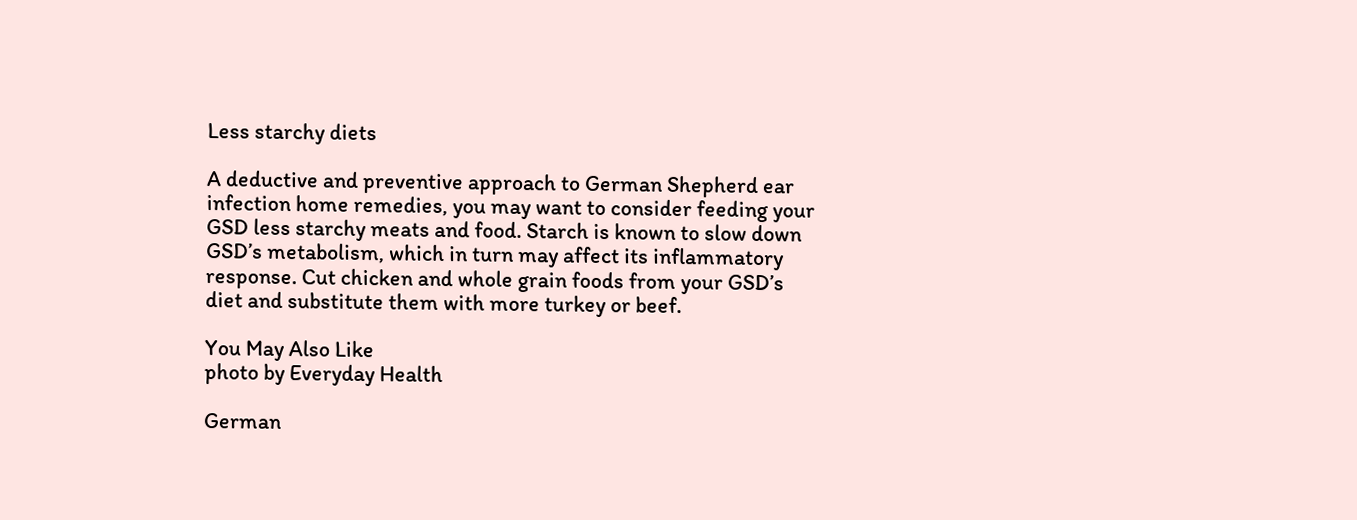Less starchy diets

A deductive and preventive approach to German Shepherd ear infection home remedies, you may want to consider feeding your GSD less starchy meats and food. Starch is known to slow down GSD’s metabolism, which in turn may affect its inflammatory response. Cut chicken and whole grain foods from your GSD’s diet and substitute them with more turkey or beef.

You May Also Like
photo by Everyday Health

German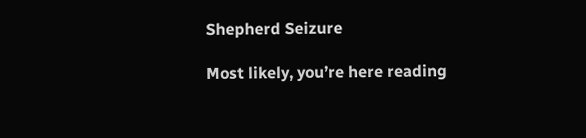Shepherd Seizure

Most likely, you’re here reading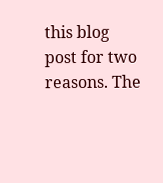this blog post for two reasons. The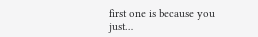first one is because you just…